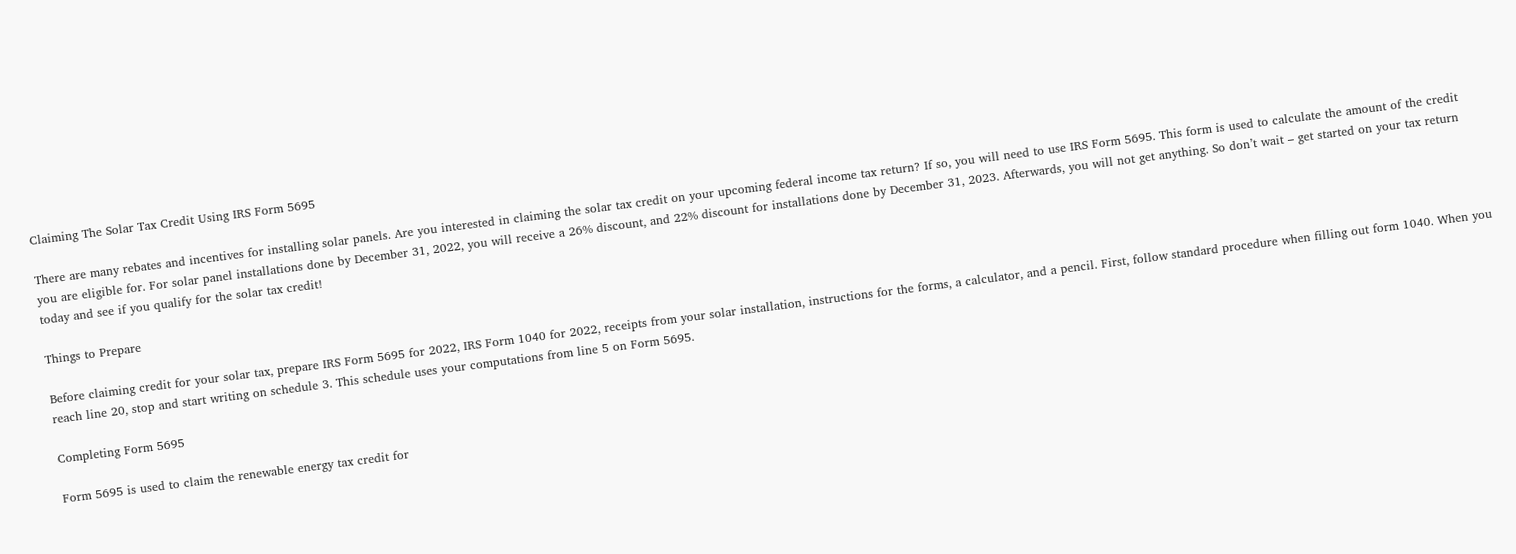Claiming The Solar Tax Credit Using IRS Form 5695

There are many rebates and incentives for installing solar panels. Are you interested in claiming the solar tax credit on your upcoming federal income tax return? If so, you will need to use IRS Form 5695. This form is used to calculate the amount of the credit you are eligible for. For solar panel installations done by December 31, 2022, you will receive a 26% discount, and 22% discount for installations done by December 31, 2023. Afterwards, you will not get anything. So don’t wait – get started on your tax return today and see if you qualify for the solar tax credit!

Things to Prepare

Before claiming credit for your solar tax, prepare IRS Form 5695 for 2022, IRS Form 1040 for 2022, receipts from your solar installation, instructions for the forms, a calculator, and a pencil. First, follow standard procedure when filling out form 1040. When you reach line 20, stop and start writing on schedule 3. This schedule uses your computations from line 5 on Form 5695.

Completing Form 5695

Form 5695 is used to claim the renewable energy tax credit for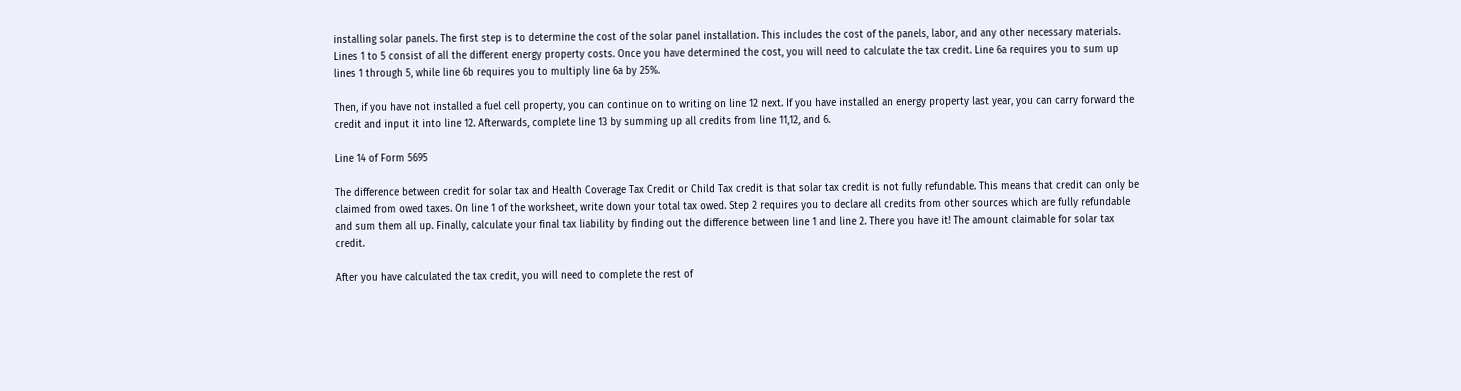installing solar panels. The first step is to determine the cost of the solar panel installation. This includes the cost of the panels, labor, and any other necessary materials. Lines 1 to 5 consist of all the different energy property costs. Once you have determined the cost, you will need to calculate the tax credit. Line 6a requires you to sum up lines 1 through 5, while line 6b requires you to multiply line 6a by 25%.

Then, if you have not installed a fuel cell property, you can continue on to writing on line 12 next. If you have installed an energy property last year, you can carry forward the credit and input it into line 12. Afterwards, complete line 13 by summing up all credits from line 11,12, and 6.

Line 14 of Form 5695

The difference between credit for solar tax and Health Coverage Tax Credit or Child Tax credit is that solar tax credit is not fully refundable. This means that credit can only be claimed from owed taxes. On line 1 of the worksheet, write down your total tax owed. Step 2 requires you to declare all credits from other sources which are fully refundable and sum them all up. Finally, calculate your final tax liability by finding out the difference between line 1 and line 2. There you have it! The amount claimable for solar tax credit.

After you have calculated the tax credit, you will need to complete the rest of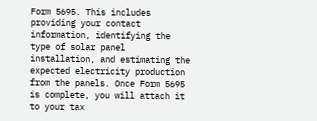Form 5695. This includes providing your contact information, identifying the type of solar panel installation, and estimating the expected electricity production from the panels. Once Form 5695 is complete, you will attach it to your tax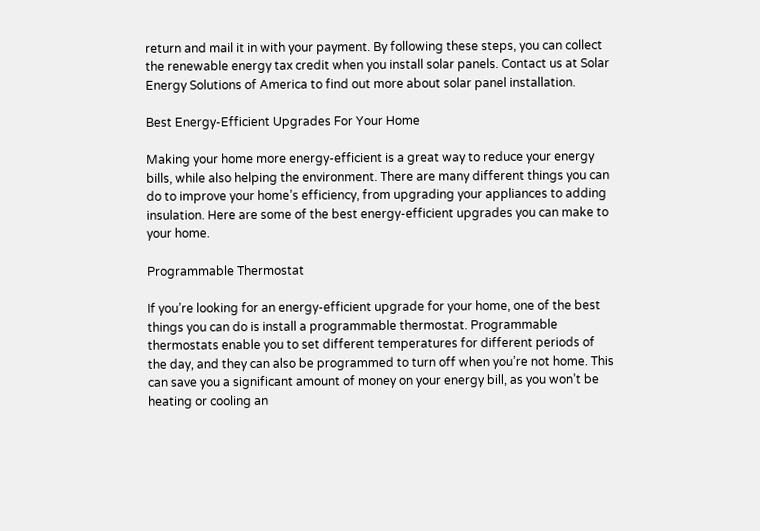return and mail it in with your payment. By following these steps, you can collect the renewable energy tax credit when you install solar panels. Contact us at Solar Energy Solutions of America to find out more about solar panel installation.

Best Energy-Efficient Upgrades For Your Home

Making your home more energy-efficient is a great way to reduce your energy bills, while also helping the environment. There are many different things you can do to improve your home’s efficiency, from upgrading your appliances to adding insulation. Here are some of the best energy-efficient upgrades you can make to your home.

Programmable Thermostat

If you’re looking for an energy-efficient upgrade for your home, one of the best things you can do is install a programmable thermostat. Programmable thermostats enable you to set different temperatures for different periods of the day, and they can also be programmed to turn off when you’re not home. This can save you a significant amount of money on your energy bill, as you won’t be heating or cooling an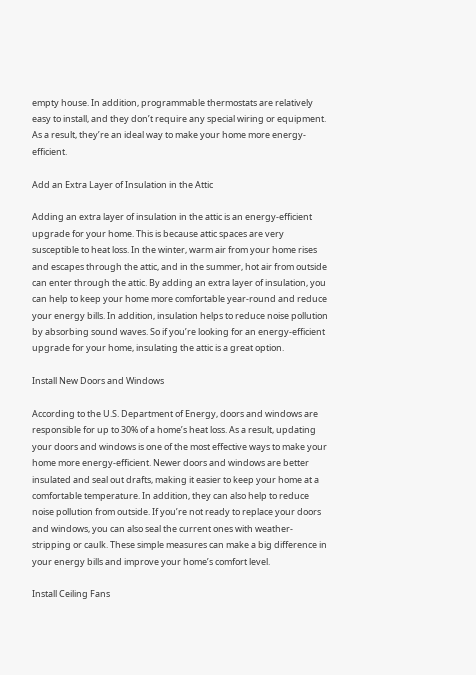empty house. In addition, programmable thermostats are relatively easy to install, and they don’t require any special wiring or equipment. As a result, they’re an ideal way to make your home more energy-efficient.

Add an Extra Layer of Insulation in the Attic

Adding an extra layer of insulation in the attic is an energy-efficient upgrade for your home. This is because attic spaces are very susceptible to heat loss. In the winter, warm air from your home rises and escapes through the attic, and in the summer, hot air from outside can enter through the attic. By adding an extra layer of insulation, you can help to keep your home more comfortable year-round and reduce your energy bills. In addition, insulation helps to reduce noise pollution by absorbing sound waves. So if you’re looking for an energy-efficient upgrade for your home, insulating the attic is a great option.

Install New Doors and Windows

According to the U.S. Department of Energy, doors and windows are responsible for up to 30% of a home’s heat loss. As a result, updating your doors and windows is one of the most effective ways to make your home more energy-efficient. Newer doors and windows are better insulated and seal out drafts, making it easier to keep your home at a comfortable temperature. In addition, they can also help to reduce noise pollution from outside. If you’re not ready to replace your doors and windows, you can also seal the current ones with weather-stripping or caulk. These simple measures can make a big difference in your energy bills and improve your home’s comfort level.

Install Ceiling Fans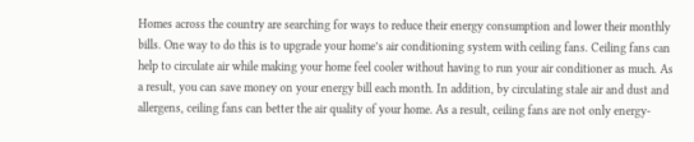Homes across the country are searching for ways to reduce their energy consumption and lower their monthly bills. One way to do this is to upgrade your home’s air conditioning system with ceiling fans. Ceiling fans can help to circulate air while making your home feel cooler without having to run your air conditioner as much. As a result, you can save money on your energy bill each month. In addition, by circulating stale air and dust and allergens, ceiling fans can better the air quality of your home. As a result, ceiling fans are not only energy-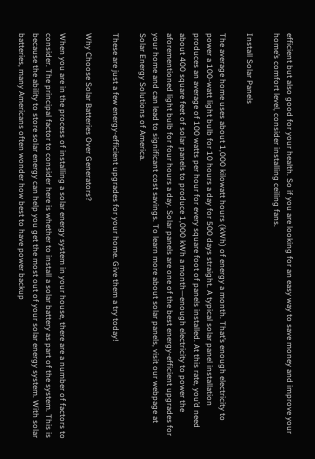efficient but also good for your health. So if you are looking for an easy way to save money and improve your home’s comfort level, consider installing ceiling fans.

Install Solar Panels

The average home uses about 1,000 kilowatt hours (kWh) of energy a month. That’s enough electricity to power a 100-watt light bulb for 10 hours a day for 500 days straight. A typical solar panel installation produces an average of 100 watts per hour for every square foot of panels installed. At this rate, you’d need about 400 square feet of solar panels to produce 1,000 kWh a month—enough electricity to power the aforementioned light bulb for four hours a day. Solar panels are one of the best energy-efficient upgrades for your home and can lead to significant cost savings. To learn more about solar panels, visit our webpage at Solar Energy Solutions of America.

These are just a few energy-efficient upgrades for your home. Give them a try today!

Why Choose Solar Batteries Over Generators?

When you are in the process of installing a solar energy system in your house, there are a number of factors to consider. The principal factor to consider here is whether to install a solar battery as part of the system. This is because the ability to store solar energy can help you get the most out of your solar energy system. With solar batteries, many Americans often wonder how best to have power backup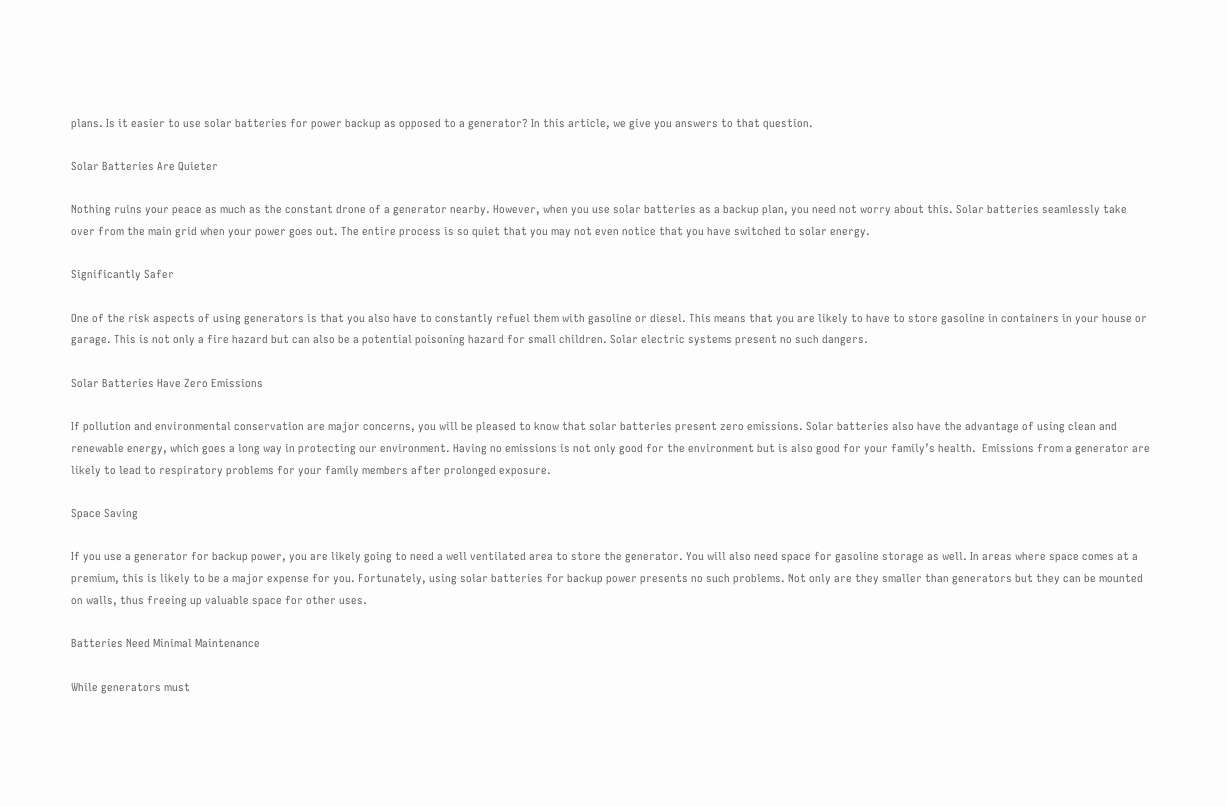plans. Is it easier to use solar batteries for power backup as opposed to a generator? In this article, we give you answers to that question.

Solar Batteries Are Quieter

Nothing ruins your peace as much as the constant drone of a generator nearby. However, when you use solar batteries as a backup plan, you need not worry about this. Solar batteries seamlessly take over from the main grid when your power goes out. The entire process is so quiet that you may not even notice that you have switched to solar energy.

Significantly Safer

One of the risk aspects of using generators is that you also have to constantly refuel them with gasoline or diesel. This means that you are likely to have to store gasoline in containers in your house or garage. This is not only a fire hazard but can also be a potential poisoning hazard for small children. Solar electric systems present no such dangers.

Solar Batteries Have Zero Emissions

If pollution and environmental conservation are major concerns, you will be pleased to know that solar batteries present zero emissions. Solar batteries also have the advantage of using clean and renewable energy, which goes a long way in protecting our environment. Having no emissions is not only good for the environment but is also good for your family’s health.  Emissions from a generator are likely to lead to respiratory problems for your family members after prolonged exposure.

Space Saving

If you use a generator for backup power, you are likely going to need a well ventilated area to store the generator. You will also need space for gasoline storage as well. In areas where space comes at a premium, this is likely to be a major expense for you. Fortunately, using solar batteries for backup power presents no such problems. Not only are they smaller than generators but they can be mounted on walls, thus freeing up valuable space for other uses.

Batteries Need Minimal Maintenance

While generators must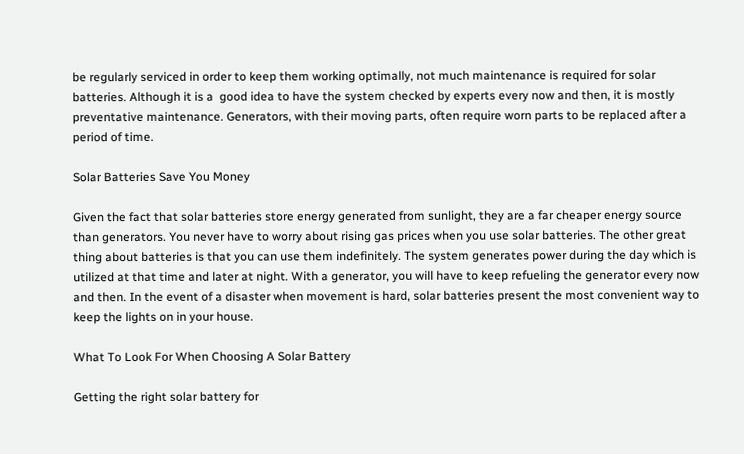be regularly serviced in order to keep them working optimally, not much maintenance is required for solar batteries. Although it is a  good idea to have the system checked by experts every now and then, it is mostly preventative maintenance. Generators, with their moving parts, often require worn parts to be replaced after a period of time.

Solar Batteries Save You Money

Given the fact that solar batteries store energy generated from sunlight, they are a far cheaper energy source than generators. You never have to worry about rising gas prices when you use solar batteries. The other great thing about batteries is that you can use them indefinitely. The system generates power during the day which is utilized at that time and later at night. With a generator, you will have to keep refueling the generator every now and then. In the event of a disaster when movement is hard, solar batteries present the most convenient way to keep the lights on in your house.

What To Look For When Choosing A Solar Battery

Getting the right solar battery for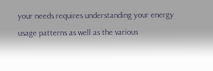your needs requires understanding your energy usage patterns as well as the various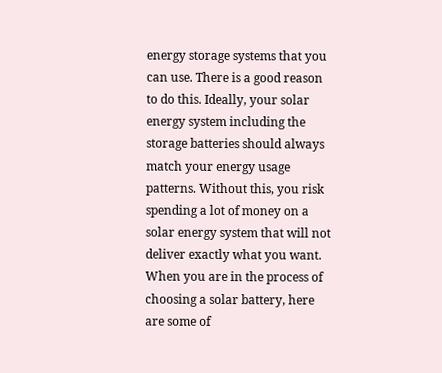energy storage systems that you can use. There is a good reason to do this. Ideally, your solar energy system including the storage batteries should always match your energy usage patterns. Without this, you risk spending a lot of money on a solar energy system that will not deliver exactly what you want. When you are in the process of choosing a solar battery, here are some of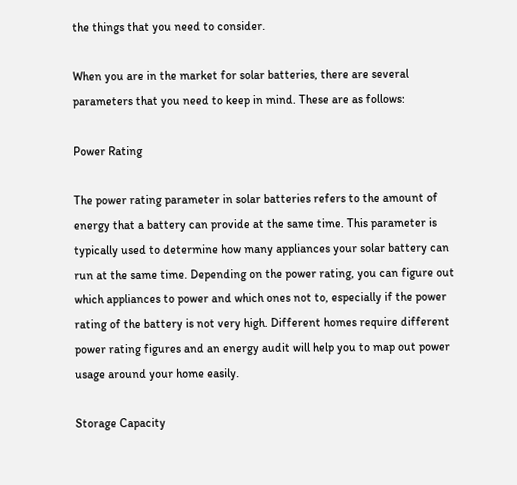the things that you need to consider.

When you are in the market for solar batteries, there are several parameters that you need to keep in mind. These are as follows:

Power Rating

The power rating parameter in solar batteries refers to the amount of energy that a battery can provide at the same time. This parameter is typically used to determine how many appliances your solar battery can run at the same time. Depending on the power rating, you can figure out which appliances to power and which ones not to, especially if the power rating of the battery is not very high. Different homes require different power rating figures and an energy audit will help you to map out power usage around your home easily.

Storage Capacity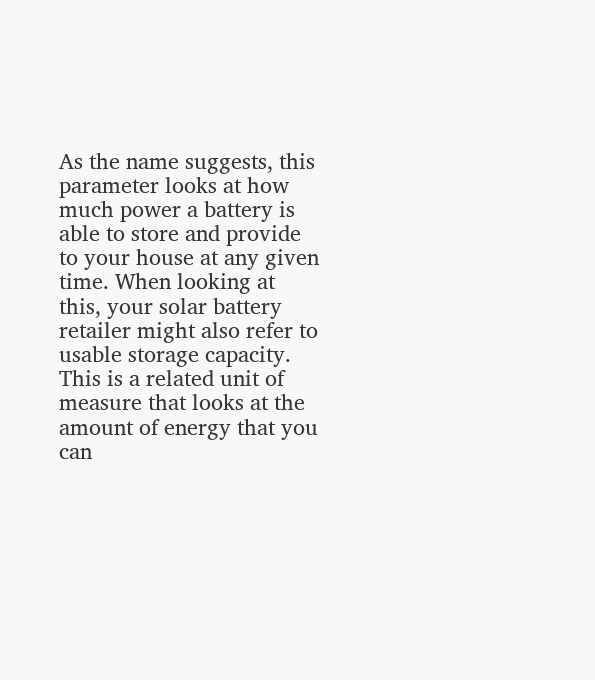As the name suggests, this parameter looks at how much power a battery is able to store and provide to your house at any given time. When looking at this, your solar battery retailer might also refer to usable storage capacity. This is a related unit of measure that looks at the amount of energy that you can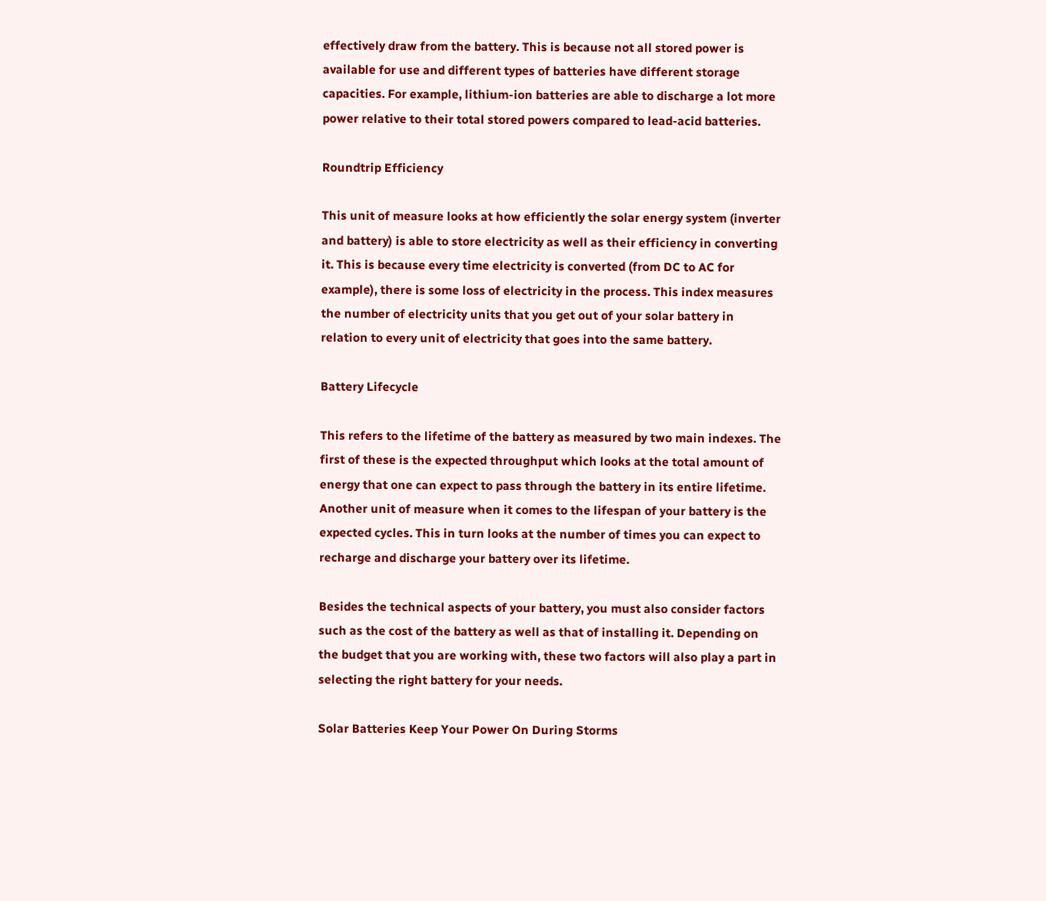effectively draw from the battery. This is because not all stored power is available for use and different types of batteries have different storage capacities. For example, lithium-ion batteries are able to discharge a lot more power relative to their total stored powers compared to lead-acid batteries.

Roundtrip Efficiency

This unit of measure looks at how efficiently the solar energy system (inverter and battery) is able to store electricity as well as their efficiency in converting it. This is because every time electricity is converted (from DC to AC for example), there is some loss of electricity in the process. This index measures the number of electricity units that you get out of your solar battery in relation to every unit of electricity that goes into the same battery.

Battery Lifecycle

This refers to the lifetime of the battery as measured by two main indexes. The first of these is the expected throughput which looks at the total amount of energy that one can expect to pass through the battery in its entire lifetime. Another unit of measure when it comes to the lifespan of your battery is the expected cycles. This in turn looks at the number of times you can expect to recharge and discharge your battery over its lifetime.

Besides the technical aspects of your battery, you must also consider factors such as the cost of the battery as well as that of installing it. Depending on the budget that you are working with, these two factors will also play a part in selecting the right battery for your needs.

Solar Batteries Keep Your Power On During Storms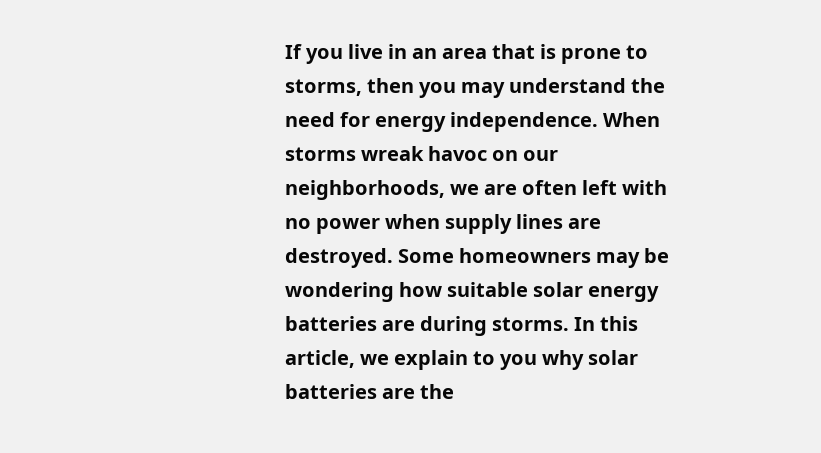If you live in an area that is prone to storms, then you may understand the need for energy independence. When storms wreak havoc on our neighborhoods, we are often left with no power when supply lines are destroyed. Some homeowners may be wondering how suitable solar energy batteries are during storms. In this article, we explain to you why solar batteries are the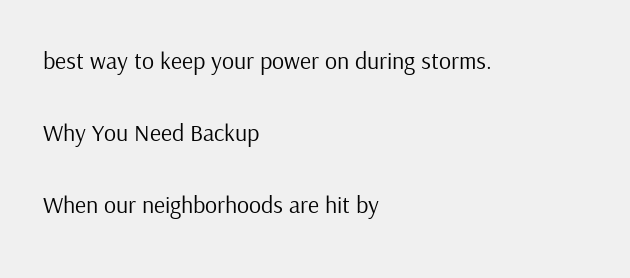best way to keep your power on during storms.

Why You Need Backup

When our neighborhoods are hit by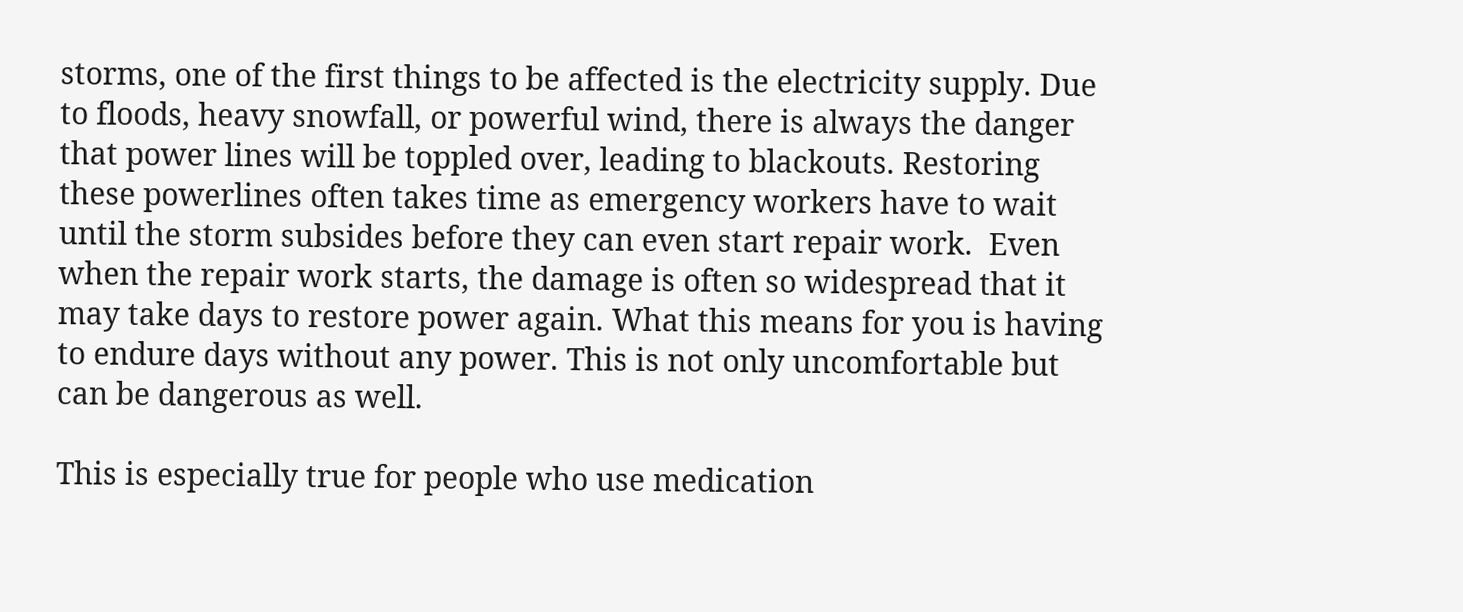storms, one of the first things to be affected is the electricity supply. Due to floods, heavy snowfall, or powerful wind, there is always the danger that power lines will be toppled over, leading to blackouts. Restoring these powerlines often takes time as emergency workers have to wait until the storm subsides before they can even start repair work.  Even when the repair work starts, the damage is often so widespread that it may take days to restore power again. What this means for you is having to endure days without any power. This is not only uncomfortable but can be dangerous as well.

This is especially true for people who use medication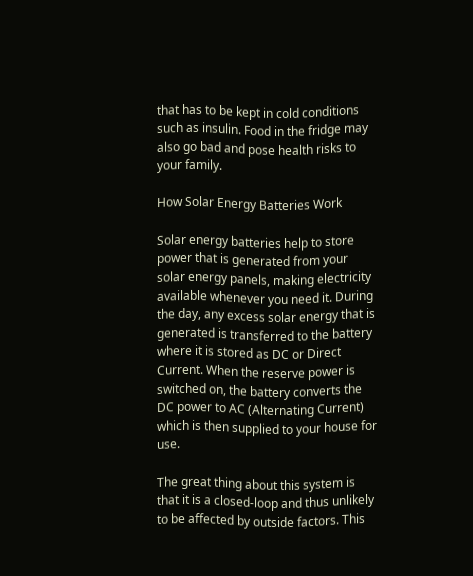that has to be kept in cold conditions such as insulin. Food in the fridge may also go bad and pose health risks to your family.

How Solar Energy Batteries Work

Solar energy batteries help to store power that is generated from your solar energy panels, making electricity available whenever you need it. During the day, any excess solar energy that is generated is transferred to the battery where it is stored as DC or Direct Current. When the reserve power is switched on, the battery converts the DC power to AC (Alternating Current) which is then supplied to your house for use.

The great thing about this system is that it is a closed-loop and thus unlikely to be affected by outside factors. This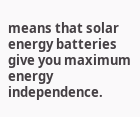means that solar energy batteries give you maximum energy independence.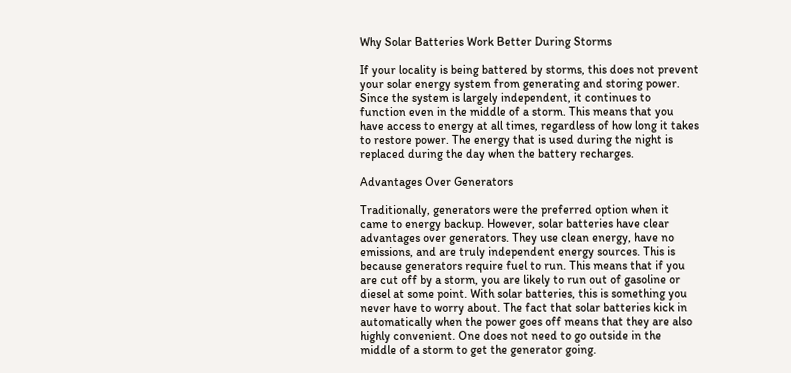Why Solar Batteries Work Better During Storms

If your locality is being battered by storms, this does not prevent your solar energy system from generating and storing power. Since the system is largely independent, it continues to function even in the middle of a storm. This means that you have access to energy at all times, regardless of how long it takes to restore power. The energy that is used during the night is replaced during the day when the battery recharges.

Advantages Over Generators

Traditionally, generators were the preferred option when it came to energy backup. However, solar batteries have clear advantages over generators. They use clean energy, have no emissions, and are truly independent energy sources. This is because generators require fuel to run. This means that if you are cut off by a storm, you are likely to run out of gasoline or diesel at some point. With solar batteries, this is something you never have to worry about. The fact that solar batteries kick in automatically when the power goes off means that they are also highly convenient. One does not need to go outside in the middle of a storm to get the generator going.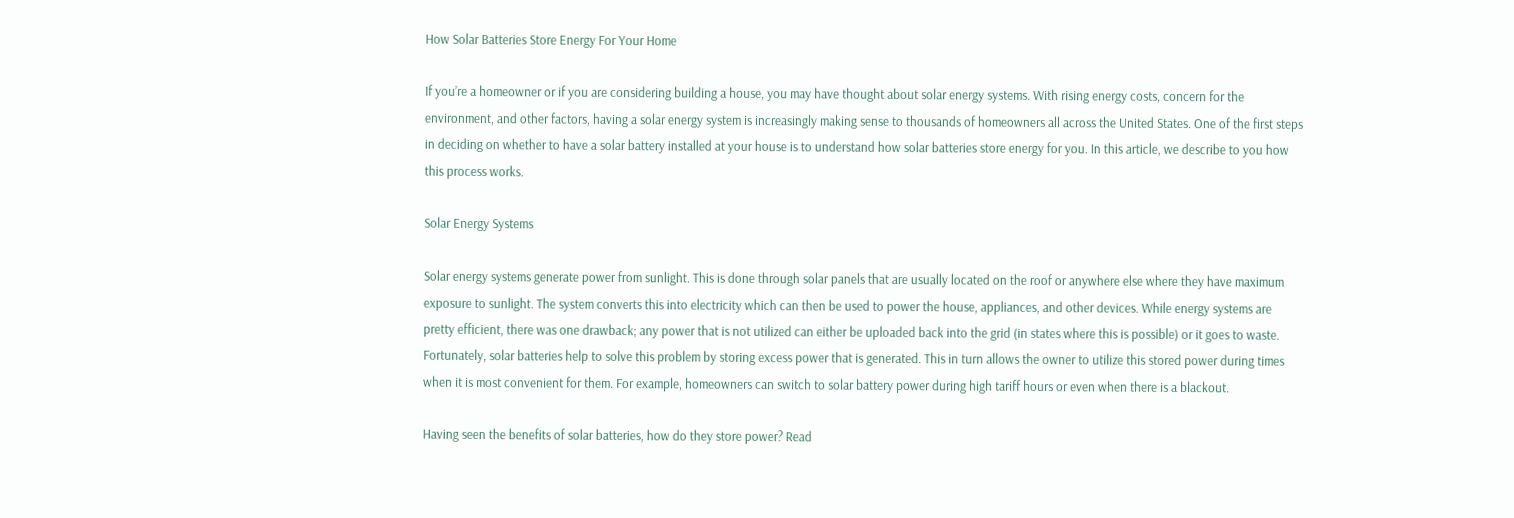How Solar Batteries Store Energy For Your Home

If you’re a homeowner or if you are considering building a house, you may have thought about solar energy systems. With rising energy costs, concern for the environment, and other factors, having a solar energy system is increasingly making sense to thousands of homeowners all across the United States. One of the first steps in deciding on whether to have a solar battery installed at your house is to understand how solar batteries store energy for you. In this article, we describe to you how this process works.

Solar Energy Systems

Solar energy systems generate power from sunlight. This is done through solar panels that are usually located on the roof or anywhere else where they have maximum exposure to sunlight. The system converts this into electricity which can then be used to power the house, appliances, and other devices. While energy systems are pretty efficient, there was one drawback; any power that is not utilized can either be uploaded back into the grid (in states where this is possible) or it goes to waste. Fortunately, solar batteries help to solve this problem by storing excess power that is generated. This in turn allows the owner to utilize this stored power during times when it is most convenient for them. For example, homeowners can switch to solar battery power during high tariff hours or even when there is a blackout.

Having seen the benefits of solar batteries, how do they store power? Read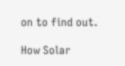on to find out.

How Solar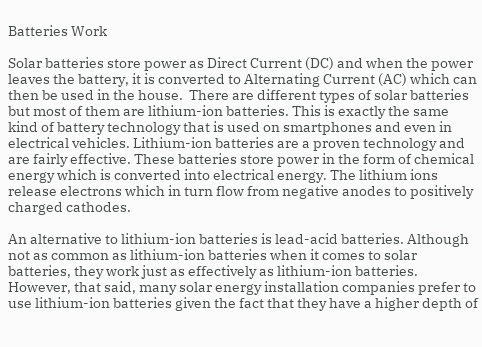Batteries Work

Solar batteries store power as Direct Current (DC) and when the power leaves the battery, it is converted to Alternating Current (AC) which can then be used in the house.  There are different types of solar batteries but most of them are lithium-ion batteries. This is exactly the same kind of battery technology that is used on smartphones and even in electrical vehicles. Lithium-ion batteries are a proven technology and are fairly effective. These batteries store power in the form of chemical energy which is converted into electrical energy. The lithium ions release electrons which in turn flow from negative anodes to positively charged cathodes.

An alternative to lithium-ion batteries is lead-acid batteries. Although not as common as lithium-ion batteries when it comes to solar batteries, they work just as effectively as lithium-ion batteries. However, that said, many solar energy installation companies prefer to use lithium-ion batteries given the fact that they have a higher depth of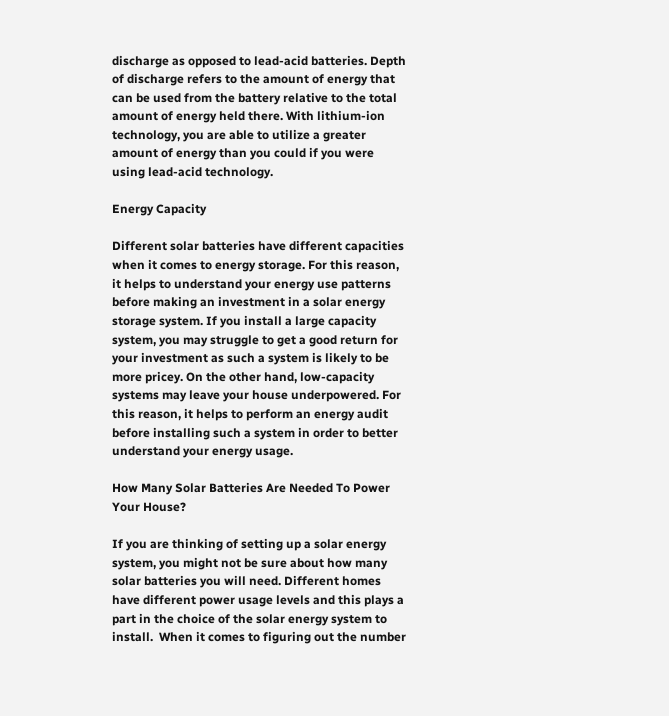discharge as opposed to lead-acid batteries. Depth of discharge refers to the amount of energy that can be used from the battery relative to the total amount of energy held there. With lithium-ion technology, you are able to utilize a greater amount of energy than you could if you were using lead-acid technology.

Energy Capacity

Different solar batteries have different capacities when it comes to energy storage. For this reason, it helps to understand your energy use patterns before making an investment in a solar energy storage system. If you install a large capacity system, you may struggle to get a good return for your investment as such a system is likely to be more pricey. On the other hand, low-capacity systems may leave your house underpowered. For this reason, it helps to perform an energy audit before installing such a system in order to better understand your energy usage.

How Many Solar Batteries Are Needed To Power Your House?

If you are thinking of setting up a solar energy system, you might not be sure about how many solar batteries you will need. Different homes have different power usage levels and this plays a part in the choice of the solar energy system to install.  When it comes to figuring out the number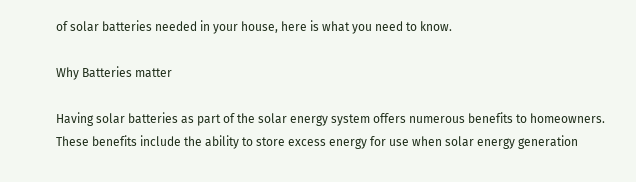of solar batteries needed in your house, here is what you need to know.

Why Batteries matter

Having solar batteries as part of the solar energy system offers numerous benefits to homeowners. These benefits include the ability to store excess energy for use when solar energy generation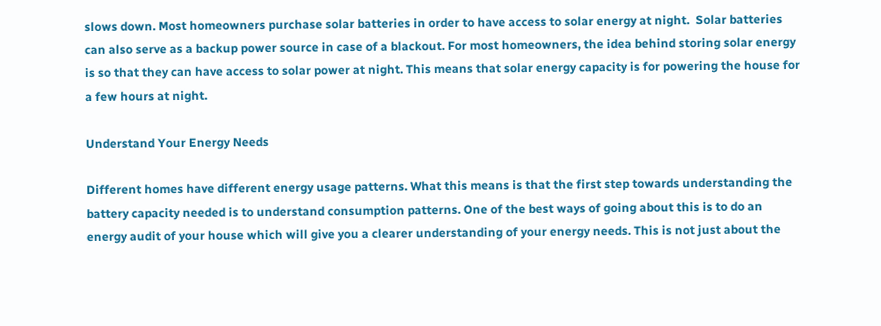slows down. Most homeowners purchase solar batteries in order to have access to solar energy at night.  Solar batteries can also serve as a backup power source in case of a blackout. For most homeowners, the idea behind storing solar energy is so that they can have access to solar power at night. This means that solar energy capacity is for powering the house for a few hours at night.

Understand Your Energy Needs

Different homes have different energy usage patterns. What this means is that the first step towards understanding the battery capacity needed is to understand consumption patterns. One of the best ways of going about this is to do an energy audit of your house which will give you a clearer understanding of your energy needs. This is not just about the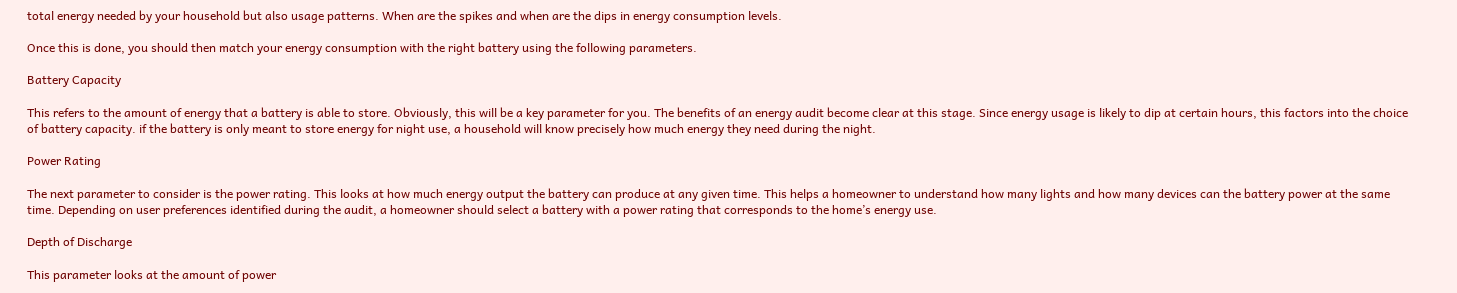total energy needed by your household but also usage patterns. When are the spikes and when are the dips in energy consumption levels.

Once this is done, you should then match your energy consumption with the right battery using the following parameters.

Battery Capacity

This refers to the amount of energy that a battery is able to store. Obviously, this will be a key parameter for you. The benefits of an energy audit become clear at this stage. Since energy usage is likely to dip at certain hours, this factors into the choice of battery capacity. if the battery is only meant to store energy for night use, a household will know precisely how much energy they need during the night.

Power Rating

The next parameter to consider is the power rating. This looks at how much energy output the battery can produce at any given time. This helps a homeowner to understand how many lights and how many devices can the battery power at the same time. Depending on user preferences identified during the audit, a homeowner should select a battery with a power rating that corresponds to the home’s energy use.

Depth of Discharge

This parameter looks at the amount of power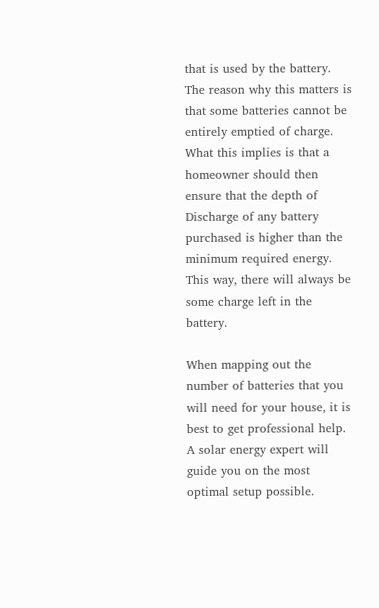that is used by the battery. The reason why this matters is that some batteries cannot be entirely emptied of charge. What this implies is that a homeowner should then ensure that the depth of Discharge of any battery purchased is higher than the minimum required energy. This way, there will always be some charge left in the battery.

When mapping out the number of batteries that you will need for your house, it is best to get professional help. A solar energy expert will guide you on the most optimal setup possible.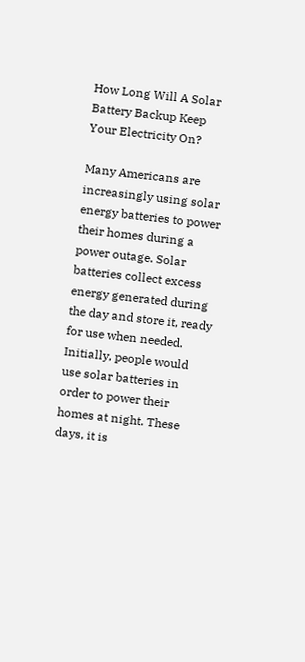How Long Will A Solar Battery Backup Keep Your Electricity On?

Many Americans are increasingly using solar energy batteries to power their homes during a power outage. Solar batteries collect excess energy generated during the day and store it, ready for use when needed. Initially, people would use solar batteries in order to power their homes at night. These days, it is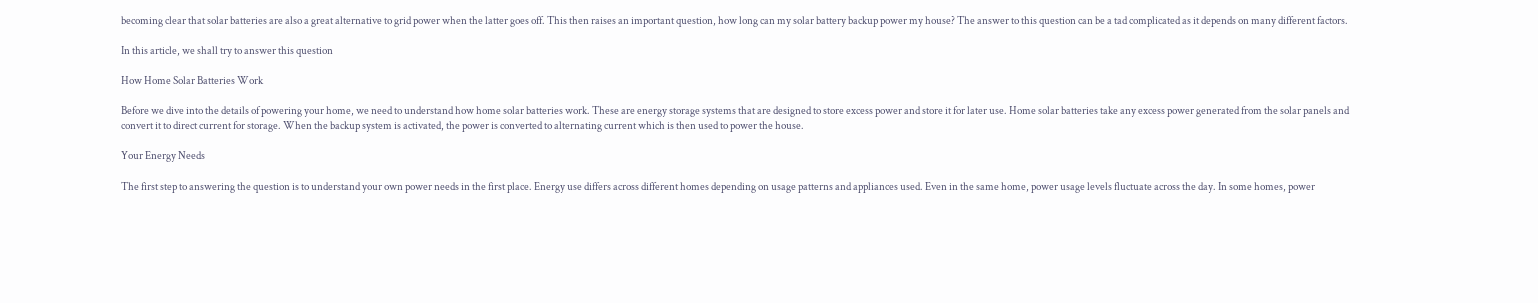becoming clear that solar batteries are also a great alternative to grid power when the latter goes off. This then raises an important question, how long can my solar battery backup power my house? The answer to this question can be a tad complicated as it depends on many different factors.

In this article, we shall try to answer this question

How Home Solar Batteries Work

Before we dive into the details of powering your home, we need to understand how home solar batteries work. These are energy storage systems that are designed to store excess power and store it for later use. Home solar batteries take any excess power generated from the solar panels and convert it to direct current for storage. When the backup system is activated, the power is converted to alternating current which is then used to power the house.

Your Energy Needs

The first step to answering the question is to understand your own power needs in the first place. Energy use differs across different homes depending on usage patterns and appliances used. Even in the same home, power usage levels fluctuate across the day. In some homes, power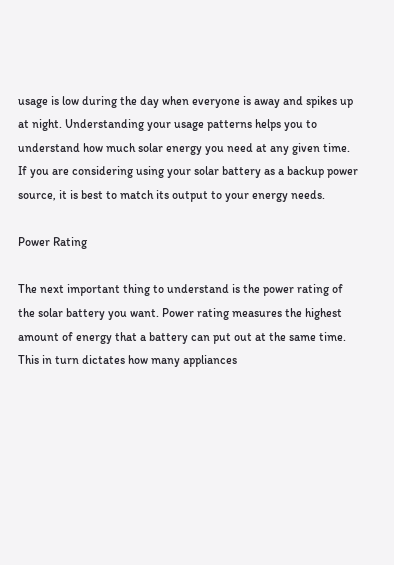usage is low during the day when everyone is away and spikes up at night. Understanding your usage patterns helps you to understand how much solar energy you need at any given time. If you are considering using your solar battery as a backup power source, it is best to match its output to your energy needs.

Power Rating

The next important thing to understand is the power rating of the solar battery you want. Power rating measures the highest amount of energy that a battery can put out at the same time. This in turn dictates how many appliances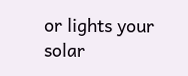or lights your solar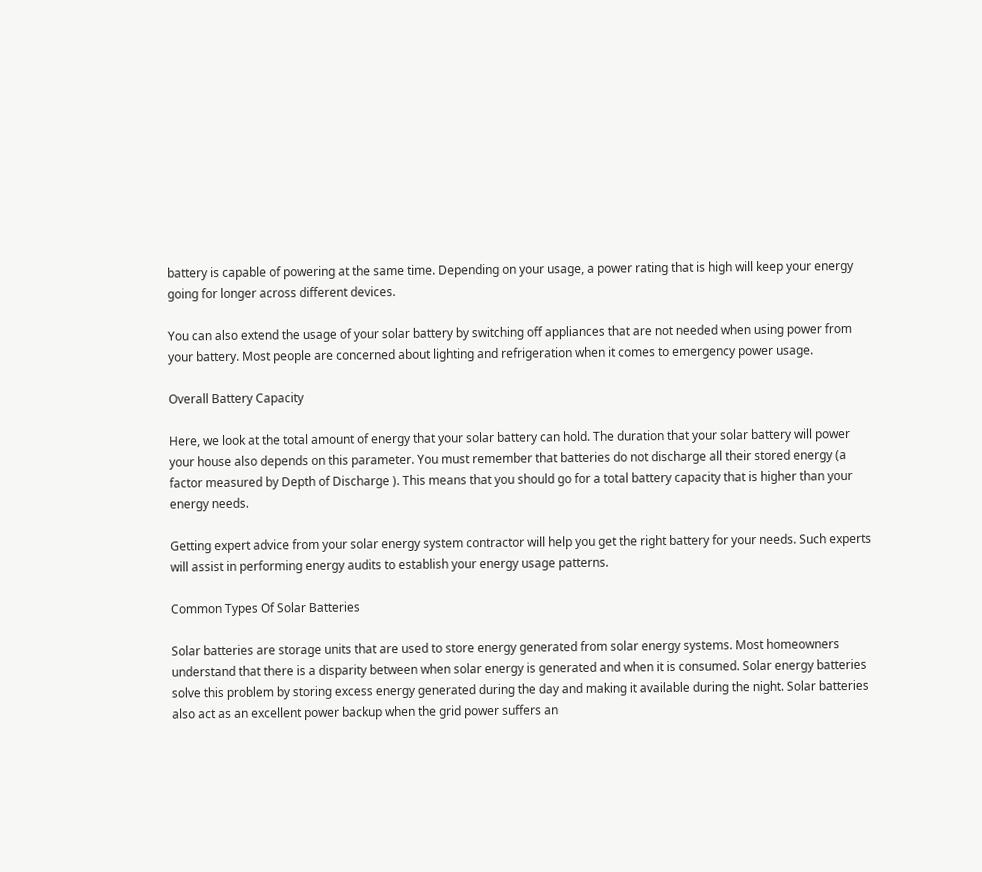battery is capable of powering at the same time. Depending on your usage, a power rating that is high will keep your energy going for longer across different devices.

You can also extend the usage of your solar battery by switching off appliances that are not needed when using power from your battery. Most people are concerned about lighting and refrigeration when it comes to emergency power usage.

Overall Battery Capacity

Here, we look at the total amount of energy that your solar battery can hold. The duration that your solar battery will power your house also depends on this parameter. You must remember that batteries do not discharge all their stored energy (a factor measured by Depth of Discharge ). This means that you should go for a total battery capacity that is higher than your energy needs.

Getting expert advice from your solar energy system contractor will help you get the right battery for your needs. Such experts will assist in performing energy audits to establish your energy usage patterns.

Common Types Of Solar Batteries

Solar batteries are storage units that are used to store energy generated from solar energy systems. Most homeowners understand that there is a disparity between when solar energy is generated and when it is consumed. Solar energy batteries solve this problem by storing excess energy generated during the day and making it available during the night. Solar batteries also act as an excellent power backup when the grid power suffers an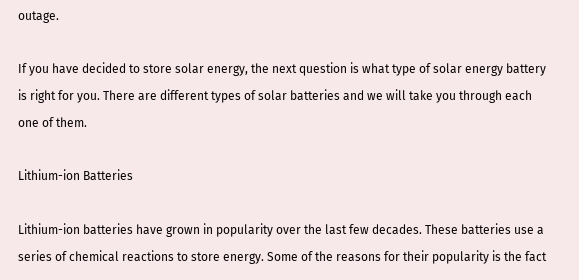outage.

If you have decided to store solar energy, the next question is what type of solar energy battery is right for you. There are different types of solar batteries and we will take you through each one of them.

Lithium-ion Batteries

Lithium-ion batteries have grown in popularity over the last few decades. These batteries use a series of chemical reactions to store energy. Some of the reasons for their popularity is the fact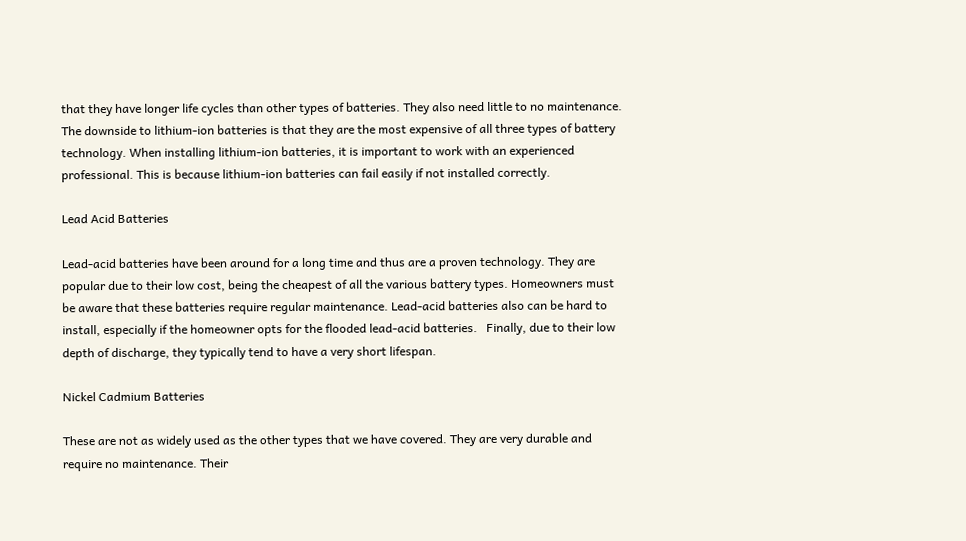that they have longer life cycles than other types of batteries. They also need little to no maintenance.  The downside to lithium-ion batteries is that they are the most expensive of all three types of battery technology. When installing lithium-ion batteries, it is important to work with an experienced professional. This is because lithium-ion batteries can fail easily if not installed correctly.

Lead Acid Batteries

Lead-acid batteries have been around for a long time and thus are a proven technology. They are popular due to their low cost, being the cheapest of all the various battery types. Homeowners must be aware that these batteries require regular maintenance. Lead-acid batteries also can be hard to install, especially if the homeowner opts for the flooded lead-acid batteries.   Finally, due to their low depth of discharge, they typically tend to have a very short lifespan.

Nickel Cadmium Batteries

These are not as widely used as the other types that we have covered. They are very durable and require no maintenance. Their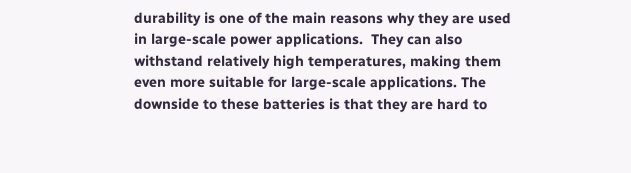durability is one of the main reasons why they are used in large-scale power applications.  They can also withstand relatively high temperatures, making them even more suitable for large-scale applications. The downside to these batteries is that they are hard to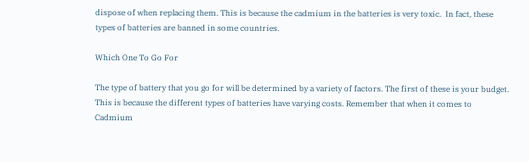dispose of when replacing them. This is because the cadmium in the batteries is very toxic.  In fact, these types of batteries are banned in some countries.

Which One To Go For

The type of battery that you go for will be determined by a variety of factors. The first of these is your budget. This is because the different types of batteries have varying costs. Remember that when it comes to Cadmium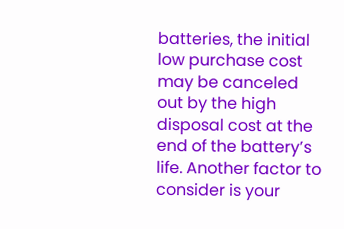batteries, the initial low purchase cost may be canceled out by the high disposal cost at the end of the battery’s life. Another factor to consider is your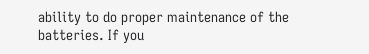ability to do proper maintenance of the batteries. If you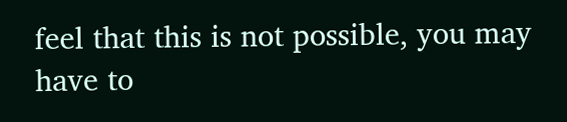feel that this is not possible, you may have to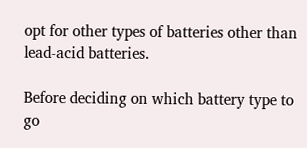opt for other types of batteries other than lead-acid batteries.

Before deciding on which battery type to go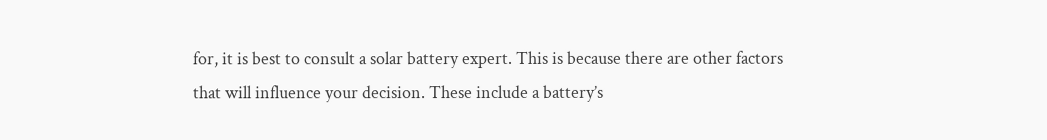for, it is best to consult a solar battery expert. This is because there are other factors that will influence your decision. These include a battery’s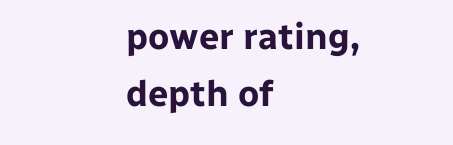power rating, depth of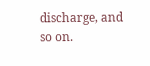discharge, and so on.